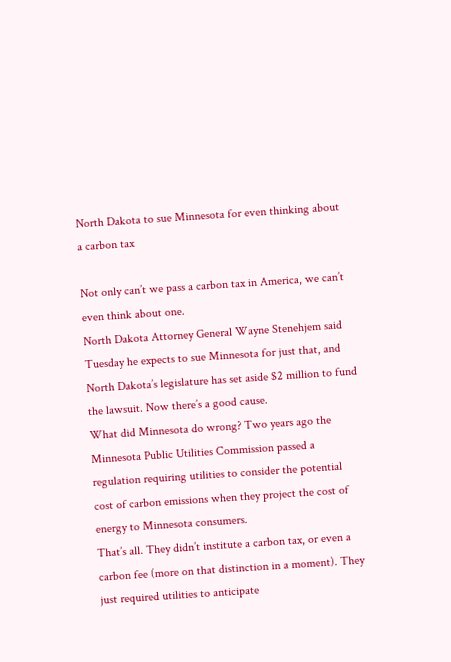North Dakota to sue Minnesota for even thinking about a carbon tax

Not only can’t we pass a carbon tax in America, we can’t even think about one.
North Dakota Attorney General Wayne Stenehjem said Tuesday he expects to sue Minnesota for just that, and North Dakota’s legislature has set aside $2 million to fund the lawsuit. Now there’s a good cause.
What did Minnesota do wrong? Two years ago the Minnesota Public Utilities Commission passed a regulation requiring utilities to consider the potential cost of carbon emissions when they project the cost of energy to Minnesota consumers.
That’s all. They didn’t institute a carbon tax, or even a carbon fee (more on that distinction in a moment). They just required utilities to anticipate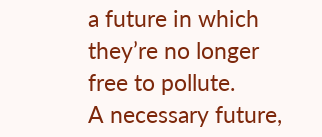a future in which they’re no longer free to pollute.
A necessary future,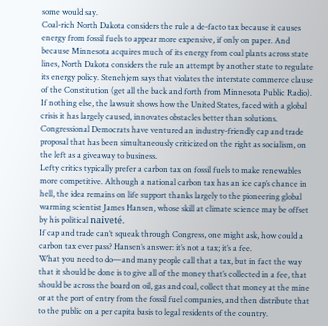some would say.
Coal-rich North Dakota considers the rule a de-facto tax because it causes energy from fossil fuels to appear more expensive, if only on paper. And because Minnesota acquires much of its energy from coal plants across state lines, North Dakota considers the rule an attempt by another state to regulate its energy policy. Stenehjem says that violates the interstate commerce clause of the Constitution (get all the back and forth from Minnesota Public Radio).
If nothing else, the lawsuit shows how the United States, faced with a global crisis it has largely caused, innovates obstacles better than solutions.
Congressional Democrats have ventured an industry-friendly cap and trade proposal that has been simultaneously criticized on the right as socialism, on the left as a giveaway to business.
Lefty critics typically prefer a carbon tax on fossil fuels to make renewables more competitive. Although a national carbon tax has an ice cap’s chance in hell, the idea remains on life support thanks largely to the pioneering global warming scientist James Hansen, whose skill at climate science may be offset by his political naiveté.
If cap and trade can’t squeak through Congress, one might ask, how could a carbon tax ever pass? Hansen’s answer: it’s not a tax; it’s a fee.
What you need to do—and many people call that a tax, but in fact the way that it should be done is to give all of the money that’s collected in a fee, that should be across the board on oil, gas and coal, collect that money at the mine or at the port of entry from the fossil fuel companies, and then distribute that to the public on a per capita basis to legal residents of the country.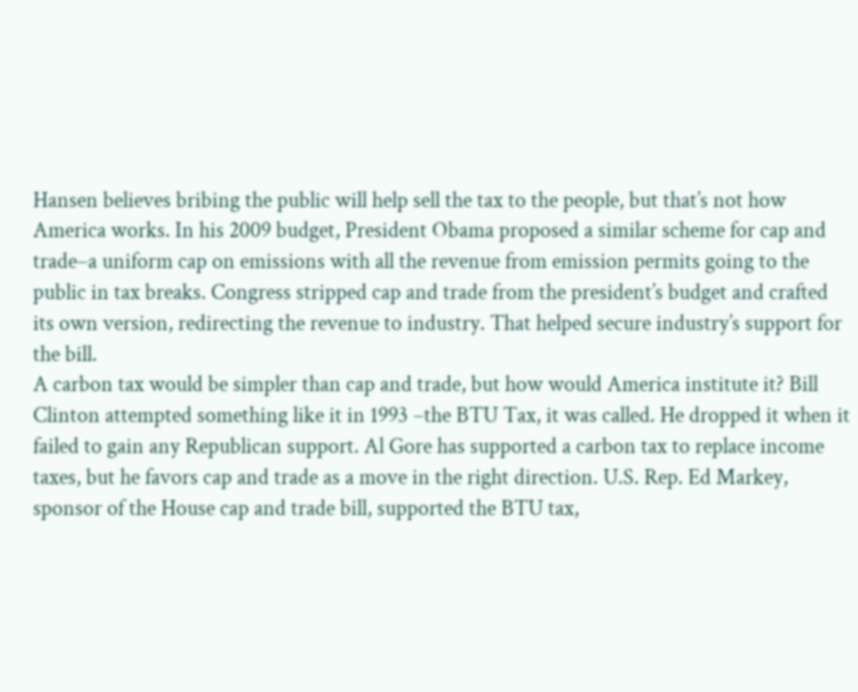Hansen believes bribing the public will help sell the tax to the people, but that’s not how America works. In his 2009 budget, President Obama proposed a similar scheme for cap and trade–a uniform cap on emissions with all the revenue from emission permits going to the public in tax breaks. Congress stripped cap and trade from the president’s budget and crafted its own version, redirecting the revenue to industry. That helped secure industry’s support for the bill.
A carbon tax would be simpler than cap and trade, but how would America institute it? Bill Clinton attempted something like it in 1993 –the BTU Tax, it was called. He dropped it when it failed to gain any Republican support. Al Gore has supported a carbon tax to replace income taxes, but he favors cap and trade as a move in the right direction. U.S. Rep. Ed Markey, sponsor of the House cap and trade bill, supported the BTU tax,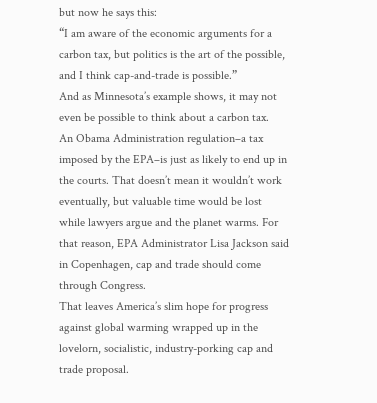but now he says this:
“I am aware of the economic arguments for a carbon tax, but politics is the art of the possible, and I think cap-and-trade is possible.”
And as Minnesota’s example shows, it may not even be possible to think about a carbon tax.
An Obama Administration regulation–a tax imposed by the EPA–is just as likely to end up in the courts. That doesn’t mean it wouldn’t work eventually, but valuable time would be lost while lawyers argue and the planet warms. For that reason, EPA Administrator Lisa Jackson said in Copenhagen, cap and trade should come through Congress.
That leaves America’s slim hope for progress against global warming wrapped up in the lovelorn, socialistic, industry-porking cap and trade proposal.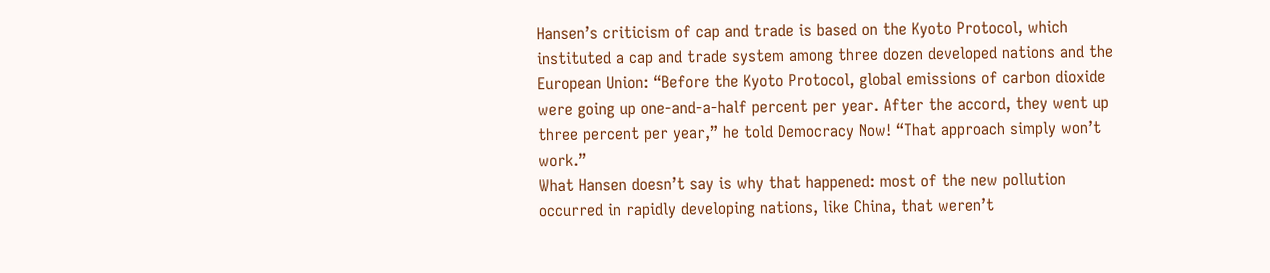Hansen’s criticism of cap and trade is based on the Kyoto Protocol, which instituted a cap and trade system among three dozen developed nations and the European Union: “Before the Kyoto Protocol, global emissions of carbon dioxide were going up one-and-a-half percent per year. After the accord, they went up three percent per year,” he told Democracy Now! “That approach simply won’t work.”
What Hansen doesn’t say is why that happened: most of the new pollution occurred in rapidly developing nations, like China, that weren’t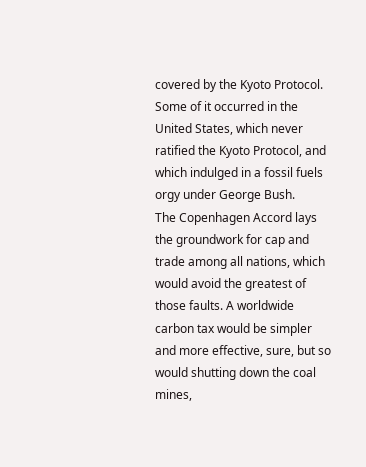covered by the Kyoto Protocol. Some of it occurred in the United States, which never ratified the Kyoto Protocol, and which indulged in a fossil fuels orgy under George Bush.
The Copenhagen Accord lays the groundwork for cap and trade among all nations, which would avoid the greatest of those faults. A worldwide carbon tax would be simpler and more effective, sure, but so would shutting down the coal mines,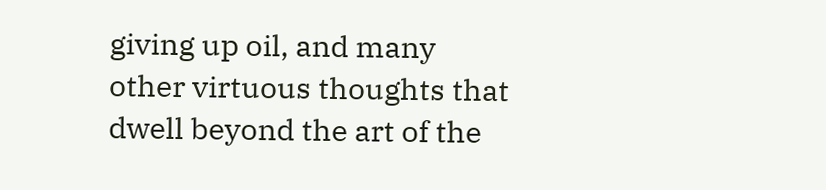giving up oil, and many other virtuous thoughts that dwell beyond the art of the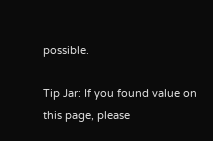possible.

Tip Jar: If you found value on this page, please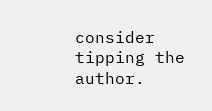consider tipping the author.